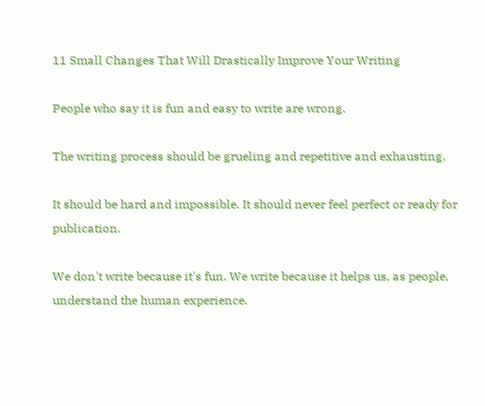11 Small Changes That Will Drastically Improve Your Writing

People who say it is fun and easy to write are wrong.

The writing process should be grueling and repetitive and exhausting.

It should be hard and impossible. It should never feel perfect or ready for publication.

We don't write because it's fun. We write because it helps us, as people, understand the human experience.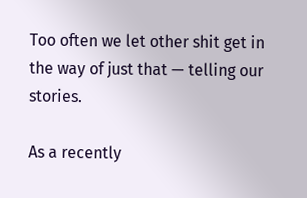Too often we let other shit get in the way of just that — telling our stories.

As a recently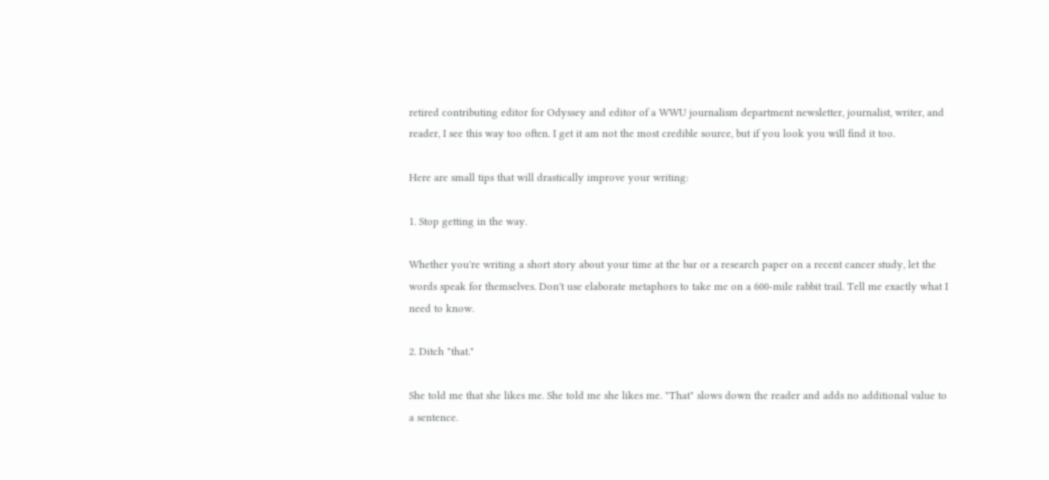retired contributing editor for Odyssey and editor of a WWU journalism department newsletter, journalist, writer, and reader, I see this way too often. I get it am not the most credible source, but if you look you will find it too.

Here are small tips that will drastically improve your writing:

1. Stop getting in the way.

Whether you're writing a short story about your time at the bar or a research paper on a recent cancer study, let the words speak for themselves. Don't use elaborate metaphors to take me on a 600-mile rabbit trail. Tell me exactly what I need to know.

2. Ditch "that."

She told me that she likes me. She told me she likes me. "That" slows down the reader and adds no additional value to a sentence.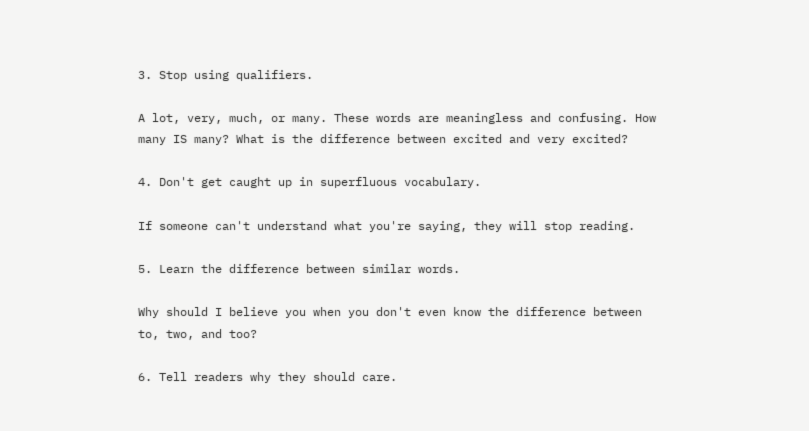3. Stop using qualifiers.

A lot, very, much, or many. These words are meaningless and confusing. How many IS many? What is the difference between excited and very excited?

4. Don't get caught up in superfluous vocabulary.

If someone can't understand what you're saying, they will stop reading.

5. Learn the difference between similar words.

Why should I believe you when you don't even know the difference between to, two, and too?

6. Tell readers why they should care.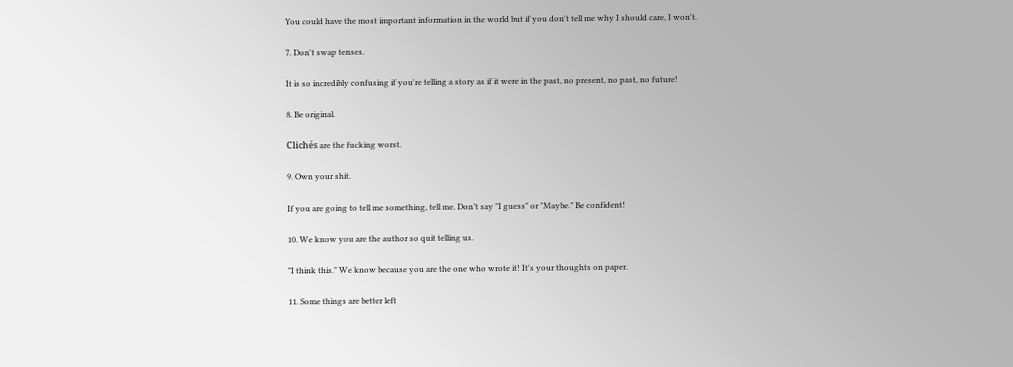You could have the most important information in the world but if you don't tell me why I should care, I won't.

7. Don't swap tenses.

It is so incredibly confusing if you're telling a story as if it were in the past, no present, no past, no future!

8. Be original.

Clichés are the fucking worst.

9. Own your shit.

If you are going to tell me something, tell me. Don’t say "I guess" or "Maybe." Be confident!

10. We know you are the author so quit telling us.

"I think this." We know because you are the one who wrote it! It's your thoughts on paper.

11. Some things are better left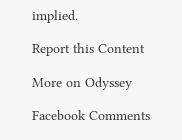implied.

Report this Content

More on Odyssey

Facebook Comments